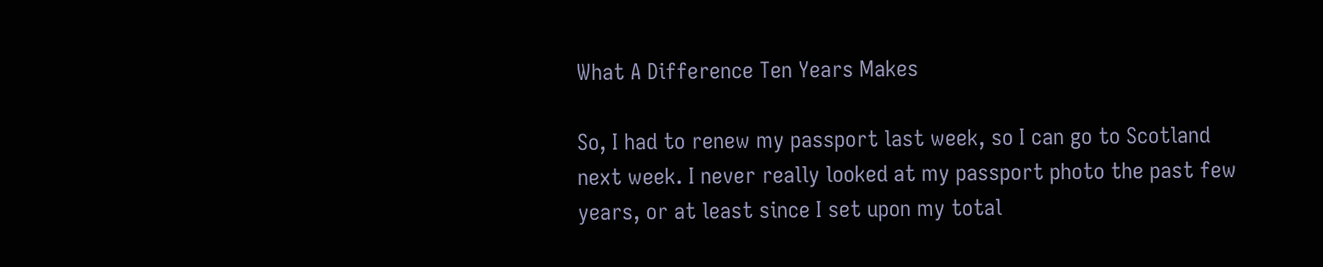What A Difference Ten Years Makes

So, I had to renew my passport last week, so I can go to Scotland next week. I never really looked at my passport photo the past few years, or at least since I set upon my total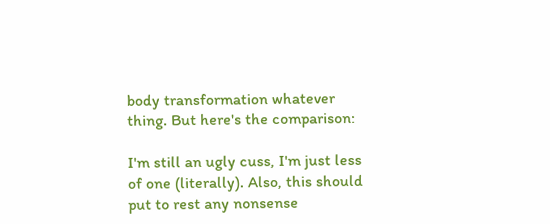body transformation whatever thing. But here's the comparison:

I'm still an ugly cuss, I'm just less of one (literally). Also, this should put to rest any nonsense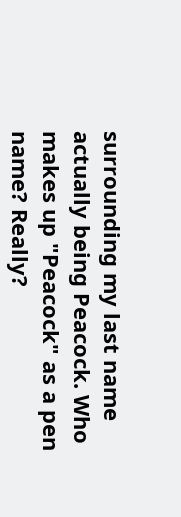surrounding my last name actually being Peacock. Who makes up "Peacock" as a pen name? Really?